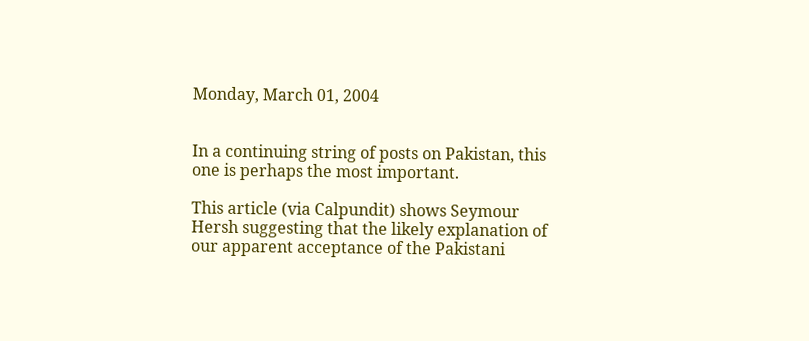Monday, March 01, 2004


In a continuing string of posts on Pakistan, this one is perhaps the most important.

This article (via Calpundit) shows Seymour Hersh suggesting that the likely explanation of our apparent acceptance of the Pakistani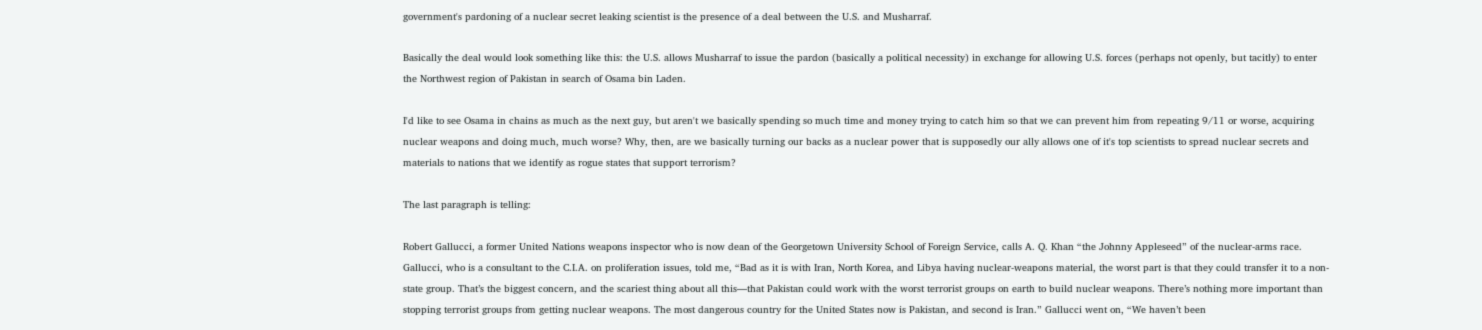government's pardoning of a nuclear secret leaking scientist is the presence of a deal between the U.S. and Musharraf.

Basically the deal would look something like this: the U.S. allows Musharraf to issue the pardon (basically a political necessity) in exchange for allowing U.S. forces (perhaps not openly, but tacitly) to enter the Northwest region of Pakistan in search of Osama bin Laden.

I'd like to see Osama in chains as much as the next guy, but aren't we basically spending so much time and money trying to catch him so that we can prevent him from repeating 9/11 or worse, acquiring nuclear weapons and doing much, much worse? Why, then, are we basically turning our backs as a nuclear power that is supposedly our ally allows one of it's top scientists to spread nuclear secrets and materials to nations that we identify as rogue states that support terrorism?

The last paragraph is telling:

Robert Gallucci, a former United Nations weapons inspector who is now dean of the Georgetown University School of Foreign Service, calls A. Q. Khan “the Johnny Appleseed” of the nuclear-arms race. Gallucci, who is a consultant to the C.I.A. on proliferation issues, told me, “Bad as it is with Iran, North Korea, and Libya having nuclear-weapons material, the worst part is that they could transfer it to a non-state group. That’s the biggest concern, and the scariest thing about all this—that Pakistan could work with the worst terrorist groups on earth to build nuclear weapons. There’s nothing more important than stopping terrorist groups from getting nuclear weapons. The most dangerous country for the United States now is Pakistan, and second is Iran.” Gallucci went on, “We haven’t been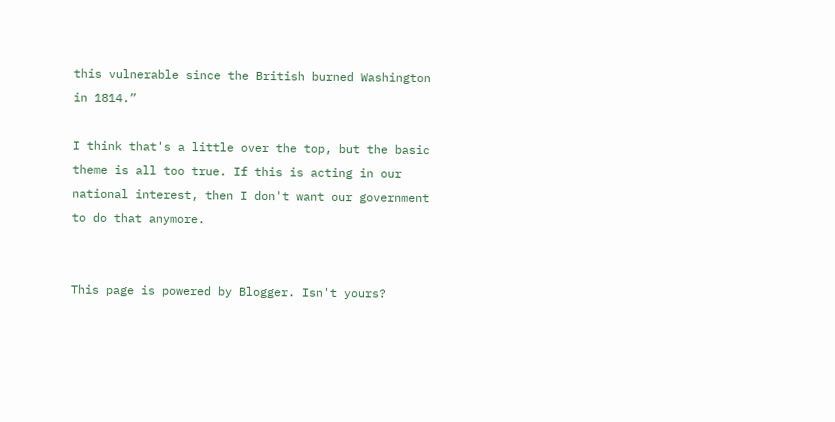this vulnerable since the British burned Washington in 1814.”

I think that's a little over the top, but the basic theme is all too true. If this is acting in our national interest, then I don't want our government to do that anymore.


This page is powered by Blogger. Isn't yours?